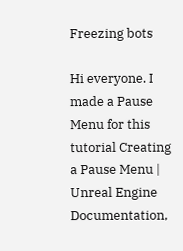Freezing bots

Hi everyone. I made a Pause Menu for this tutorial Creating a Pause Menu | Unreal Engine Documentation,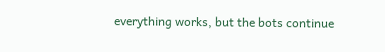everything works, but the bots continue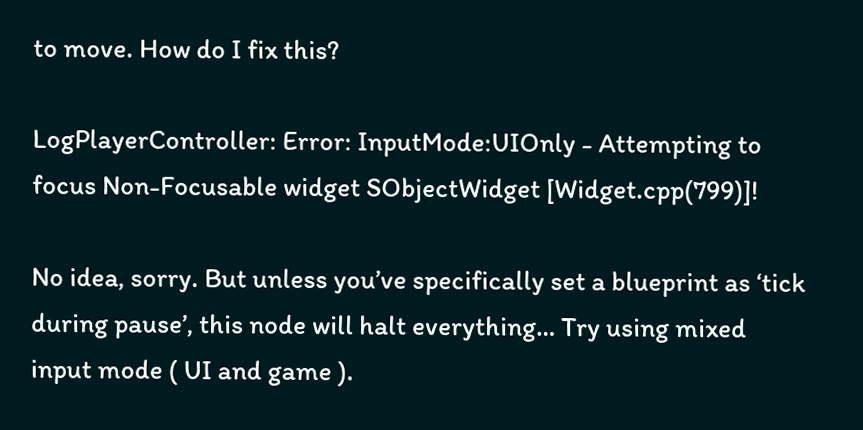to move. How do I fix this?

LogPlayerController: Error: InputMode:UIOnly - Attempting to focus Non-Focusable widget SObjectWidget [Widget.cpp(799)]!

No idea, sorry. But unless you’ve specifically set a blueprint as ‘tick during pause’, this node will halt everything… Try using mixed input mode ( UI and game ).